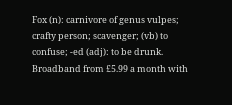Fox (n): carnivore of genus vulpes; crafty person; scavenger; (vb) to confuse; -ed (adj): to be drunk.
Broadband from £5.99 a month with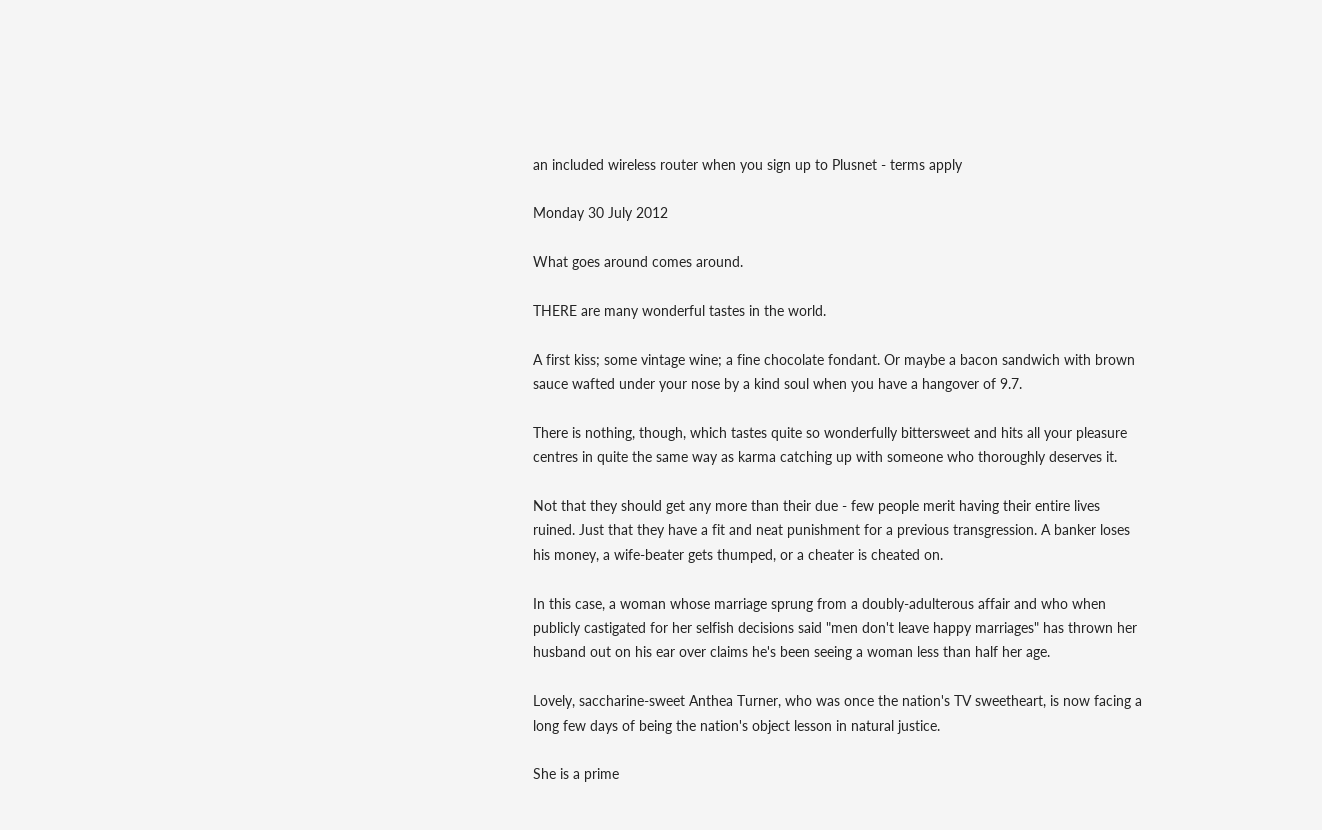an included wireless router when you sign up to Plusnet - terms apply

Monday 30 July 2012

What goes around comes around.

THERE are many wonderful tastes in the world.

A first kiss; some vintage wine; a fine chocolate fondant. Or maybe a bacon sandwich with brown sauce wafted under your nose by a kind soul when you have a hangover of 9.7.

There is nothing, though, which tastes quite so wonderfully bittersweet and hits all your pleasure centres in quite the same way as karma catching up with someone who thoroughly deserves it.

Not that they should get any more than their due - few people merit having their entire lives ruined. Just that they have a fit and neat punishment for a previous transgression. A banker loses his money, a wife-beater gets thumped, or a cheater is cheated on.

In this case, a woman whose marriage sprung from a doubly-adulterous affair and who when publicly castigated for her selfish decisions said "men don't leave happy marriages" has thrown her husband out on his ear over claims he's been seeing a woman less than half her age.

Lovely, saccharine-sweet Anthea Turner, who was once the nation's TV sweetheart, is now facing a long few days of being the nation's object lesson in natural justice.

She is a prime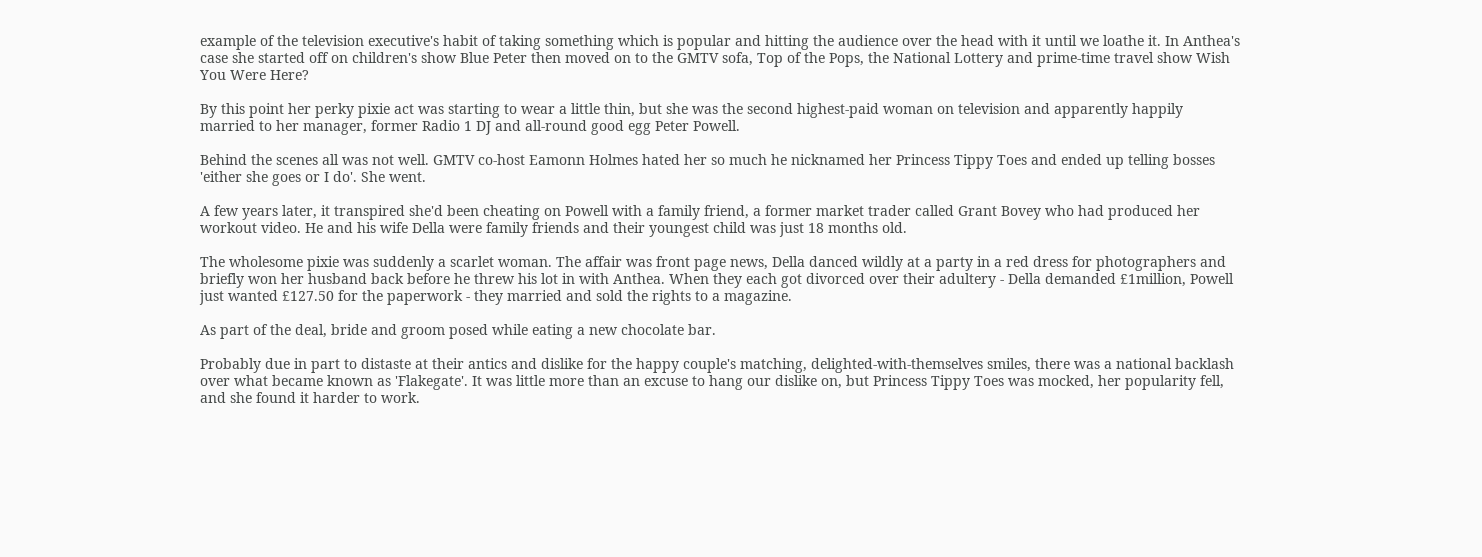example of the television executive's habit of taking something which is popular and hitting the audience over the head with it until we loathe it. In Anthea's case she started off on children's show Blue Peter then moved on to the GMTV sofa, Top of the Pops, the National Lottery and prime-time travel show Wish You Were Here?

By this point her perky pixie act was starting to wear a little thin, but she was the second highest-paid woman on television and apparently happily married to her manager, former Radio 1 DJ and all-round good egg Peter Powell.

Behind the scenes all was not well. GMTV co-host Eamonn Holmes hated her so much he nicknamed her Princess Tippy Toes and ended up telling bosses 'either she goes or I do'. She went.

A few years later, it transpired she'd been cheating on Powell with a family friend, a former market trader called Grant Bovey who had produced her workout video. He and his wife Della were family friends and their youngest child was just 18 months old.

The wholesome pixie was suddenly a scarlet woman. The affair was front page news, Della danced wildly at a party in a red dress for photographers and briefly won her husband back before he threw his lot in with Anthea. When they each got divorced over their adultery - Della demanded £1million, Powell just wanted £127.50 for the paperwork - they married and sold the rights to a magazine.

As part of the deal, bride and groom posed while eating a new chocolate bar.

Probably due in part to distaste at their antics and dislike for the happy couple's matching, delighted-with-themselves smiles, there was a national backlash over what became known as 'Flakegate'. It was little more than an excuse to hang our dislike on, but Princess Tippy Toes was mocked, her popularity fell, and she found it harder to work.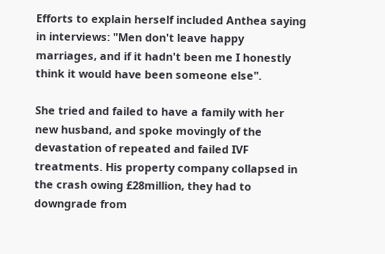Efforts to explain herself included Anthea saying in interviews: "Men don't leave happy marriages, and if it hadn't been me I honestly think it would have been someone else".

She tried and failed to have a family with her new husband, and spoke movingly of the devastation of repeated and failed IVF treatments. His property company collapsed in the crash owing £28million, they had to downgrade from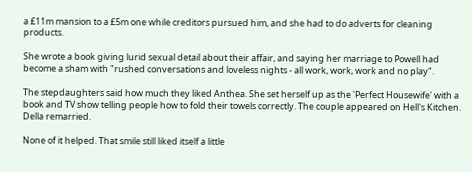a £11m mansion to a £5m one while creditors pursued him, and she had to do adverts for cleaning products.

She wrote a book giving lurid sexual detail about their affair, and saying her marriage to Powell had become a sham with "rushed conversations and loveless nights - all work, work, work and no play".

The stepdaughters said how much they liked Anthea. She set herself up as the 'Perfect Housewife' with a book and TV show telling people how to fold their towels correctly. The couple appeared on Hell's Kitchen. Della remarried.

None of it helped. That smile still liked itself a little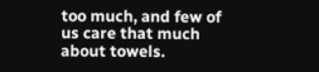too much, and few of us care that much about towels.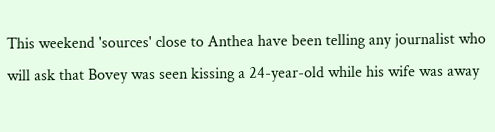This weekend 'sources' close to Anthea have been telling any journalist who will ask that Bovey was seen kissing a 24-year-old while his wife was away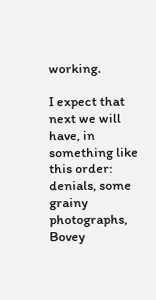working.

I expect that next we will have, in something like this order: denials, some grainy photographs, Bovey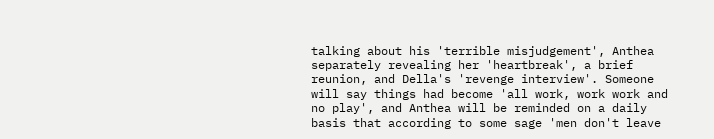talking about his 'terrible misjudgement', Anthea separately revealing her 'heartbreak', a brief reunion, and Della's 'revenge interview'. Someone will say things had become 'all work, work work and no play', and Anthea will be reminded on a daily basis that according to some sage 'men don't leave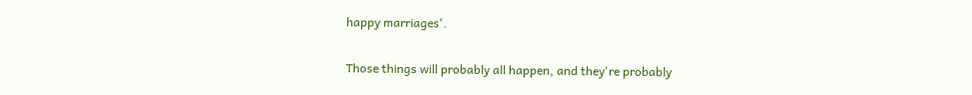happy marriages'.

Those things will probably all happen, and they're probably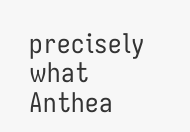precisely what Anthea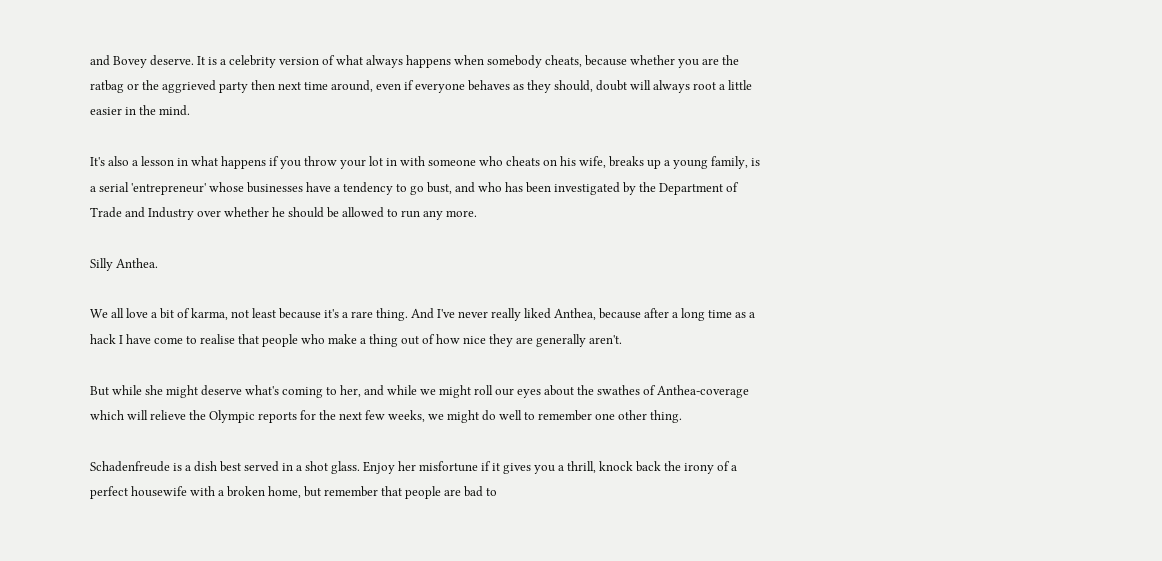and Bovey deserve. It is a celebrity version of what always happens when somebody cheats, because whether you are the ratbag or the aggrieved party then next time around, even if everyone behaves as they should, doubt will always root a little easier in the mind.

It's also a lesson in what happens if you throw your lot in with someone who cheats on his wife, breaks up a young family, is a serial 'entrepreneur' whose businesses have a tendency to go bust, and who has been investigated by the Department of Trade and Industry over whether he should be allowed to run any more.

Silly Anthea.

We all love a bit of karma, not least because it's a rare thing. And I've never really liked Anthea, because after a long time as a hack I have come to realise that people who make a thing out of how nice they are generally aren't.

But while she might deserve what's coming to her, and while we might roll our eyes about the swathes of Anthea-coverage which will relieve the Olympic reports for the next few weeks, we might do well to remember one other thing.

Schadenfreude is a dish best served in a shot glass. Enjoy her misfortune if it gives you a thrill, knock back the irony of a perfect housewife with a broken home, but remember that people are bad to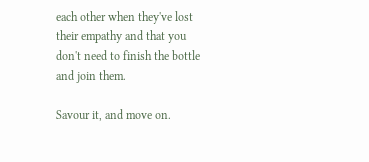each other when they've lost their empathy and that you don't need to finish the bottle and join them.

Savour it, and move on.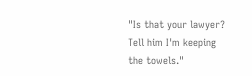"Is that your lawyer? Tell him I'm keeping the towels."